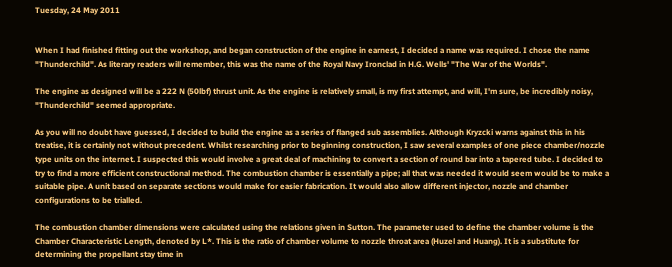Tuesday, 24 May 2011


When I had finished fitting out the workshop, and began construction of the engine in earnest, I decided a name was required. I chose the name "Thunderchild". As literary readers will remember, this was the name of the Royal Navy Ironclad in H.G. Wells' "The War of the Worlds".

The engine as designed will be a 222 N (50lbf) thrust unit. As the engine is relatively small, is my first attempt, and will, I'm sure, be incredibly noisy, "Thunderchild" seemed appropriate.

As you will no doubt have guessed, I decided to build the engine as a series of flanged sub assemblies. Although Kryzcki warns against this in his treatise, it is certainly not without precedent. Whilst researching prior to beginning construction, I saw several examples of one piece chamber/nozzle type units on the internet. I suspected this would involve a great deal of machining to convert a section of round bar into a tapered tube. I decided to try to find a more efficient constructional method. The combustion chamber is essentially a pipe; all that was needed it would seem would be to make a suitable pipe. A unit based on separate sections would make for easier fabrication. It would also allow different injector, nozzle and chamber configurations to be trialled.

The combustion chamber dimensions were calculated using the relations given in Sutton. The parameter used to define the chamber volume is the Chamber Characteristic Length, denoted by L*. This is the ratio of chamber volume to nozzle throat area (Huzel and Huang). It is a substitute for determining the propellant stay time in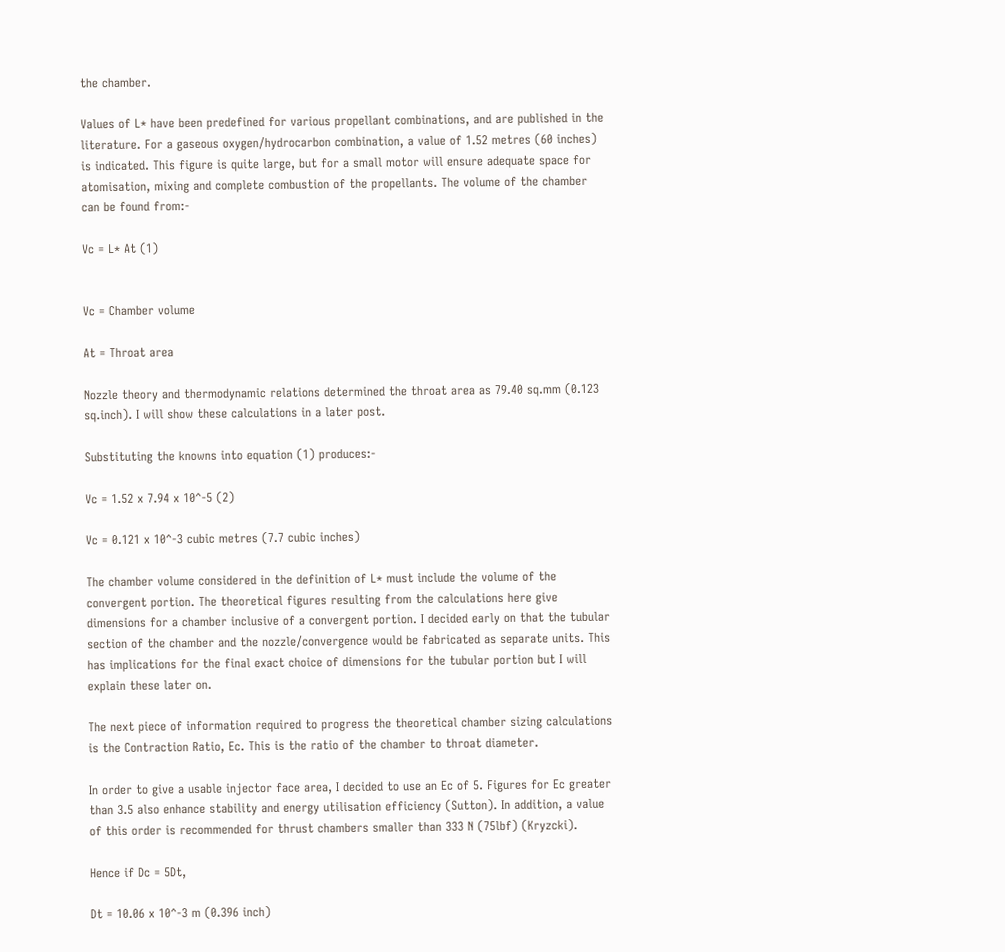the chamber.

Values of L* have been predefined for various propellant combinations, and are published in the literature. For a gaseous oxygen/hydrocarbon combination, a value of 1.52 metres (60 inches) is indicated. This figure is quite large, but for a small motor will ensure adequate space for atomisation, mixing and complete combustion of the propellants. The volume of the chamber can be found from:-

Vc = L* At (1)


Vc = Chamber volume

At = Throat area

Nozzle theory and thermodynamic relations determined the throat area as 79.40 sq.mm (0.123 sq.inch). I will show these calculations in a later post.

Substituting the knowns into equation (1) produces:-

Vc = 1.52 x 7.94 x 10^-5 (2)

Vc = 0.121 x 10^-3 cubic metres (7.7 cubic inches)

The chamber volume considered in the definition of L* must include the volume of the convergent portion. The theoretical figures resulting from the calculations here give dimensions for a chamber inclusive of a convergent portion. I decided early on that the tubular section of the chamber and the nozzle/convergence would be fabricated as separate units. This has implications for the final exact choice of dimensions for the tubular portion but I will explain these later on.

The next piece of information required to progress the theoretical chamber sizing calculations is the Contraction Ratio, Ec. This is the ratio of the chamber to throat diameter.

In order to give a usable injector face area, I decided to use an Ec of 5. Figures for Ec greater than 3.5 also enhance stability and energy utilisation efficiency (Sutton). In addition, a value of this order is recommended for thrust chambers smaller than 333 N (75lbf) (Kryzcki).

Hence if Dc = 5Dt,

Dt = 10.06 x 10^-3 m (0.396 inch)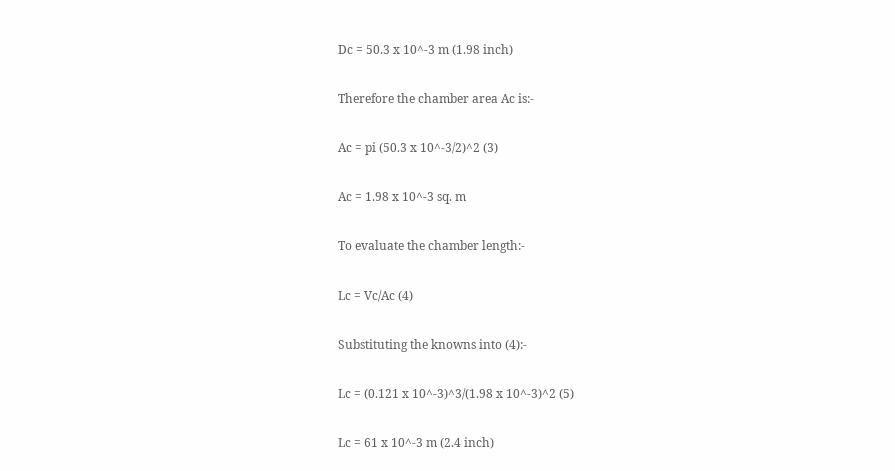Dc = 50.3 x 10^-3 m (1.98 inch)

Therefore the chamber area Ac is:-

Ac = pi (50.3 x 10^-3/2)^2 (3)

Ac = 1.98 x 10^-3 sq. m

To evaluate the chamber length:-

Lc = Vc/Ac (4)

Substituting the knowns into (4):-

Lc = (0.121 x 10^-3)^3/(1.98 x 10^-3)^2 (5)

Lc = 61 x 10^-3 m (2.4 inch)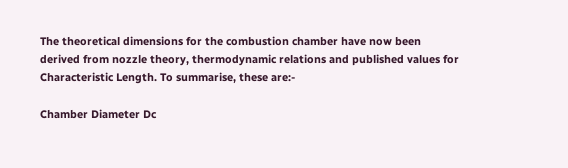The theoretical dimensions for the combustion chamber have now been derived from nozzle theory, thermodynamic relations and published values for Characteristic Length. To summarise, these are:-

Chamber Diameter Dc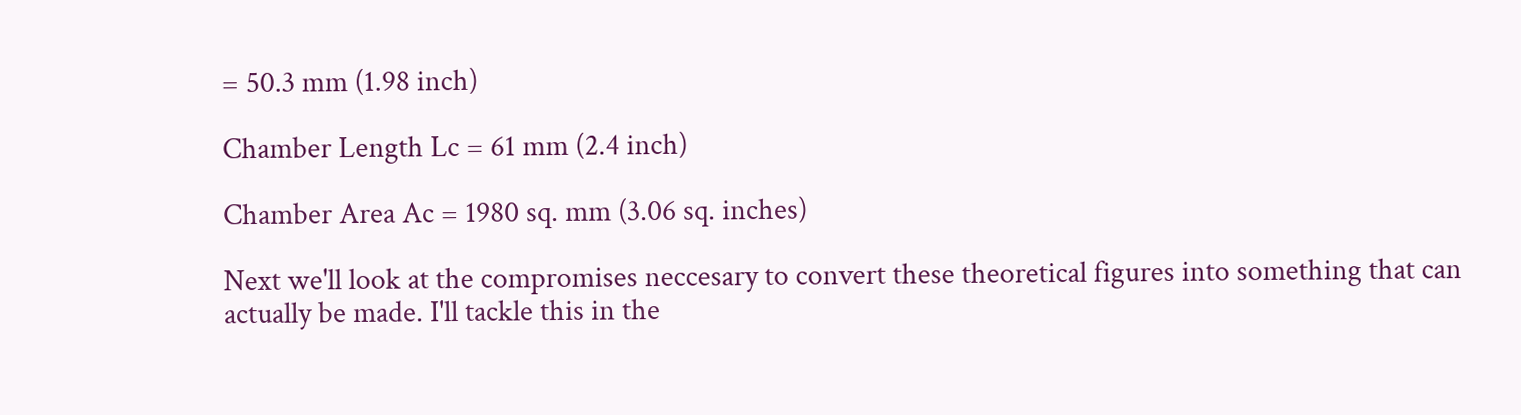= 50.3 mm (1.98 inch)

Chamber Length Lc = 61 mm (2.4 inch)

Chamber Area Ac = 1980 sq. mm (3.06 sq. inches)

Next we'll look at the compromises neccesary to convert these theoretical figures into something that can actually be made. I'll tackle this in the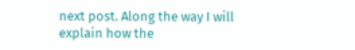next post. Along the way I will explain how the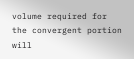volume required for the convergent portion will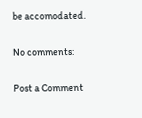be accomodated.

No comments:

Post a Comment